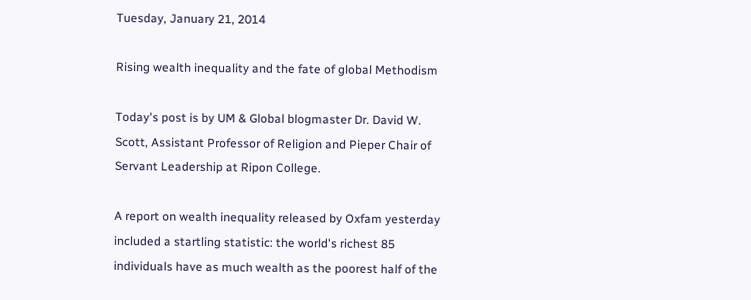Tuesday, January 21, 2014

Rising wealth inequality and the fate of global Methodism

Today's post is by UM & Global blogmaster Dr. David W. Scott, Assistant Professor of Religion and Pieper Chair of Servant Leadership at Ripon College.

A report on wealth inequality released by Oxfam yesterday included a startling statistic: the world's richest 85 individuals have as much wealth as the poorest half of the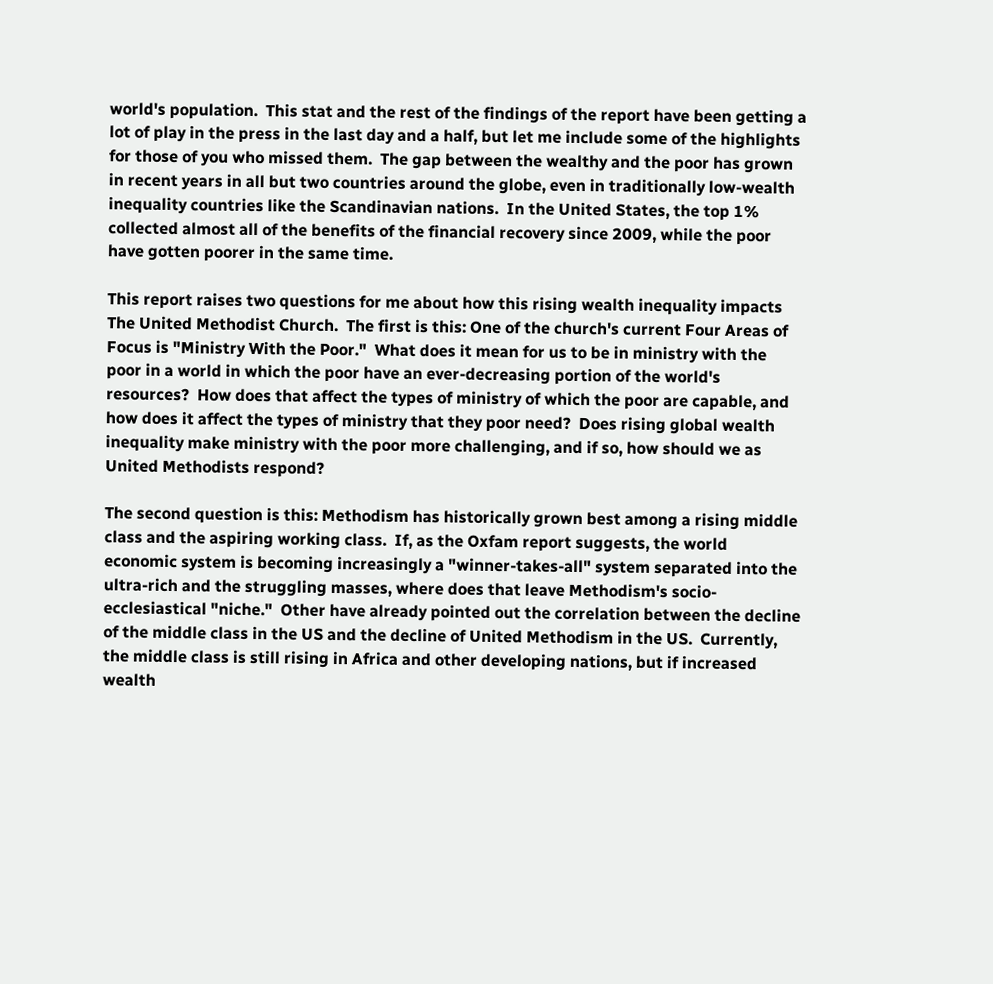world's population.  This stat and the rest of the findings of the report have been getting a lot of play in the press in the last day and a half, but let me include some of the highlights for those of you who missed them.  The gap between the wealthy and the poor has grown in recent years in all but two countries around the globe, even in traditionally low-wealth inequality countries like the Scandinavian nations.  In the United States, the top 1% collected almost all of the benefits of the financial recovery since 2009, while the poor have gotten poorer in the same time.

This report raises two questions for me about how this rising wealth inequality impacts The United Methodist Church.  The first is this: One of the church's current Four Areas of Focus is "Ministry With the Poor."  What does it mean for us to be in ministry with the poor in a world in which the poor have an ever-decreasing portion of the world's resources?  How does that affect the types of ministry of which the poor are capable, and how does it affect the types of ministry that they poor need?  Does rising global wealth inequality make ministry with the poor more challenging, and if so, how should we as United Methodists respond?

The second question is this: Methodism has historically grown best among a rising middle class and the aspiring working class.  If, as the Oxfam report suggests, the world economic system is becoming increasingly a "winner-takes-all" system separated into the ultra-rich and the struggling masses, where does that leave Methodism's socio-ecclesiastical "niche."  Other have already pointed out the correlation between the decline of the middle class in the US and the decline of United Methodism in the US.  Currently, the middle class is still rising in Africa and other developing nations, but if increased wealth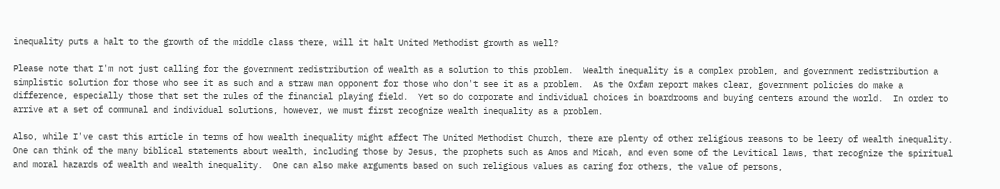inequality puts a halt to the growth of the middle class there, will it halt United Methodist growth as well?

Please note that I'm not just calling for the government redistribution of wealth as a solution to this problem.  Wealth inequality is a complex problem, and government redistribution a simplistic solution for those who see it as such and a straw man opponent for those who don't see it as a problem.  As the Oxfam report makes clear, government policies do make a difference, especially those that set the rules of the financial playing field.  Yet so do corporate and individual choices in boardrooms and buying centers around the world.  In order to arrive at a set of communal and individual solutions, however, we must first recognize wealth inequality as a problem.

Also, while I've cast this article in terms of how wealth inequality might affect The United Methodist Church, there are plenty of other religious reasons to be leery of wealth inequality.  One can think of the many biblical statements about wealth, including those by Jesus, the prophets such as Amos and Micah, and even some of the Levitical laws, that recognize the spiritual and moral hazards of wealth and wealth inequality.  One can also make arguments based on such religious values as caring for others, the value of persons,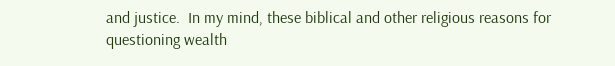and justice.  In my mind, these biblical and other religious reasons for questioning wealth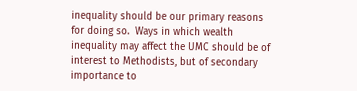inequality should be our primary reasons for doing so.  Ways in which wealth inequality may affect the UMC should be of interest to Methodists, but of secondary importance to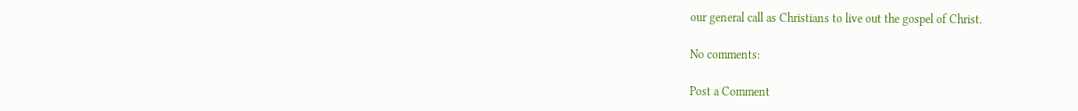our general call as Christians to live out the gospel of Christ.

No comments:

Post a Comment